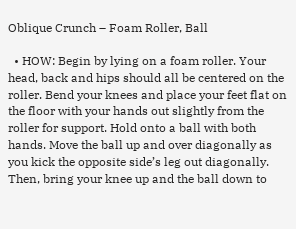Oblique Crunch – Foam Roller, Ball

  • HOW: Begin by lying on a foam roller. Your head, back and hips should all be centered on the roller. Bend your knees and place your feet flat on the floor with your hands out slightly from the roller for support. Hold onto a ball with both hands. Move the ball up and over diagonally as you kick the opposite side’s leg out diagonally. Then, bring your knee up and the ball down to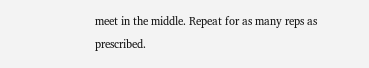meet in the middle. Repeat for as many reps as prescribed.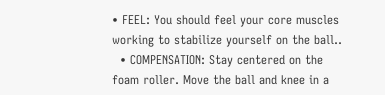• FEEL: You should feel your core muscles working to stabilize yourself on the ball..
  • COMPENSATION: Stay centered on the foam roller. Move the ball and knee in a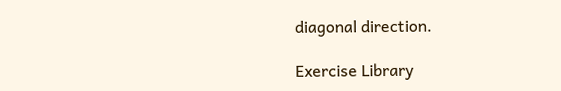diagonal direction.

Exercise Library